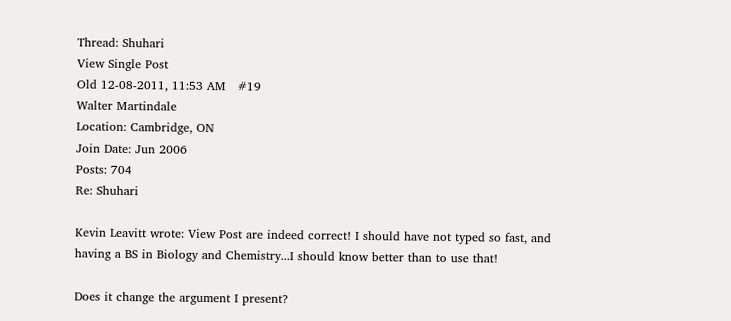Thread: Shuhari
View Single Post
Old 12-08-2011, 11:53 AM   #19
Walter Martindale
Location: Cambridge, ON
Join Date: Jun 2006
Posts: 704
Re: Shuhari

Kevin Leavitt wrote: View Post are indeed correct! I should have not typed so fast, and having a BS in Biology and Chemistry...I should know better than to use that!

Does it change the argument I present?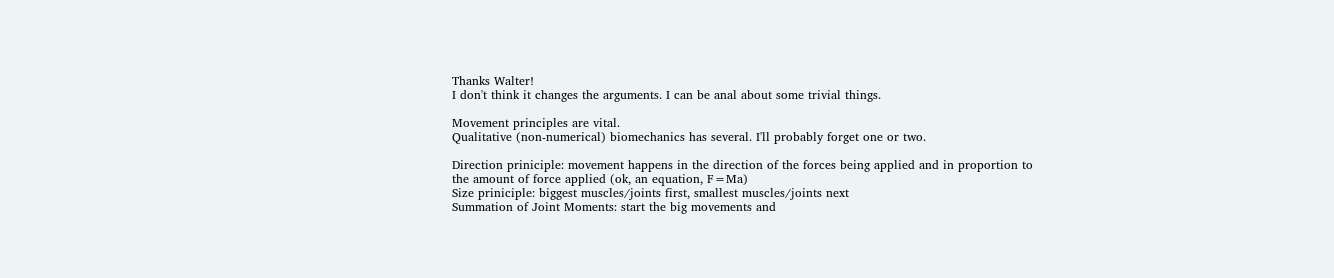Thanks Walter!
I don't think it changes the arguments. I can be anal about some trivial things.

Movement principles are vital.
Qualitative (non-numerical) biomechanics has several. I'll probably forget one or two.

Direction priniciple: movement happens in the direction of the forces being applied and in proportion to the amount of force applied (ok, an equation, F=Ma)
Size priniciple: biggest muscles/joints first, smallest muscles/joints next
Summation of Joint Moments: start the big movements and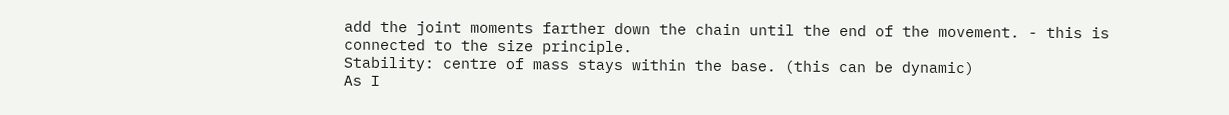add the joint moments farther down the chain until the end of the movement. - this is connected to the size principle.
Stability: centre of mass stays within the base. (this can be dynamic)
As I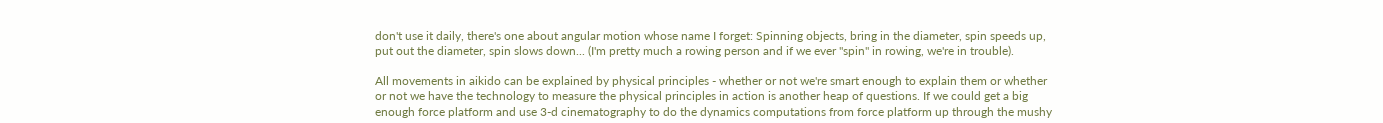don't use it daily, there's one about angular motion whose name I forget: Spinning objects, bring in the diameter, spin speeds up, put out the diameter, spin slows down... (I'm pretty much a rowing person and if we ever "spin" in rowing, we're in trouble).

All movements in aikido can be explained by physical principles - whether or not we're smart enough to explain them or whether or not we have the technology to measure the physical principles in action is another heap of questions. If we could get a big enough force platform and use 3-d cinematography to do the dynamics computations from force platform up through the mushy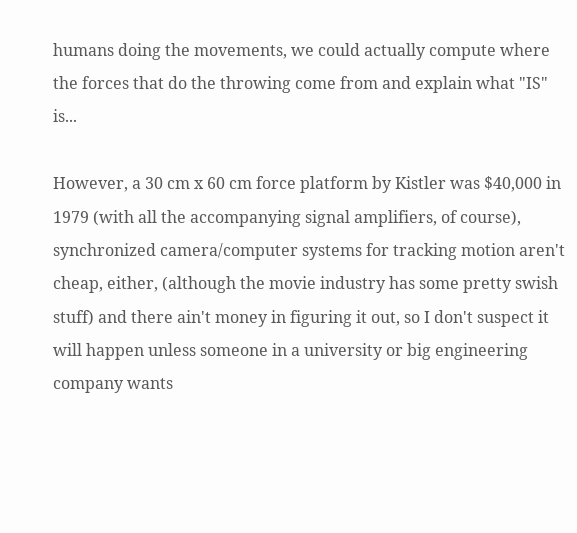humans doing the movements, we could actually compute where the forces that do the throwing come from and explain what "IS" is...

However, a 30 cm x 60 cm force platform by Kistler was $40,000 in 1979 (with all the accompanying signal amplifiers, of course), synchronized camera/computer systems for tracking motion aren't cheap, either, (although the movie industry has some pretty swish stuff) and there ain't money in figuring it out, so I don't suspect it will happen unless someone in a university or big engineering company wants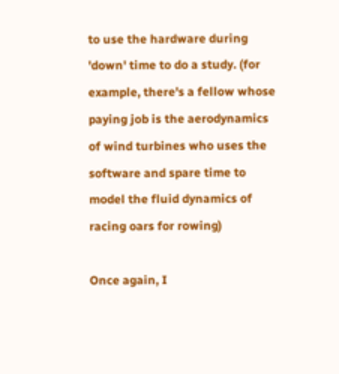to use the hardware during 'down' time to do a study. (for example, there's a fellow whose paying job is the aerodynamics of wind turbines who uses the software and spare time to model the fluid dynamics of racing oars for rowing)

Once again, I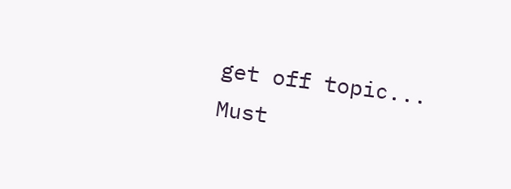get off topic...
Must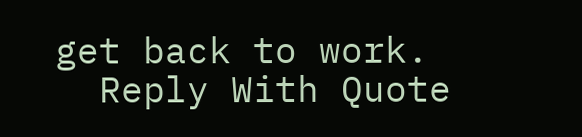get back to work.
  Reply With Quote